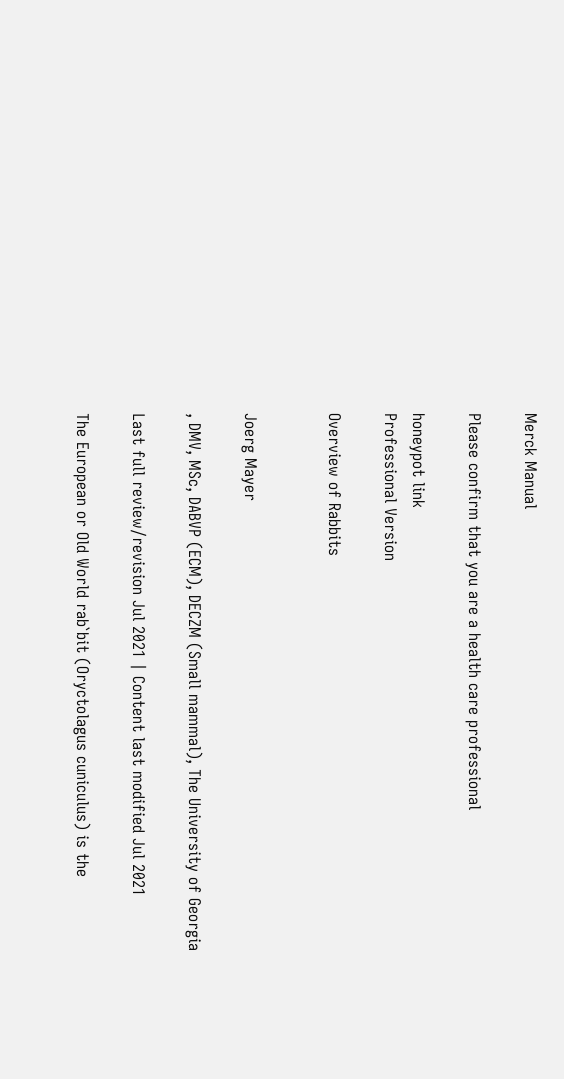Merck Manual

Please confirm that you are a health care professional

honeypot link
Professional Version

Overview of Rabbits


Joerg Mayer

, DMV, MSc, DABVP (ECM), DECZM (Small mammal), The University of Georgia

Last full review/revision Jul 2021 | Content last modified Jul 2021

The European or Old World rab`bit (Oryctolagus cuniculus) is the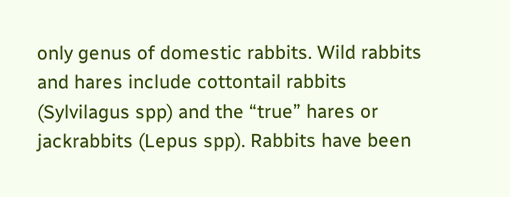only genus of domestic rabbits. Wild rabbits and hares include cottontail rabbits (Sylvilagus spp) and the “true” hares or jackrabbits (Lepus spp). Rabbits have been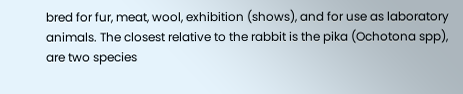bred for fur, meat, wool, exhibition (shows), and for use as laboratory animals. The closest relative to the rabbit is the pika (Ochotona spp), are two species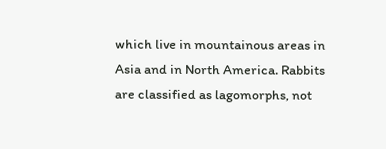which live in mountainous areas in Asia and in North America. Rabbits are classified as lagomorphs, not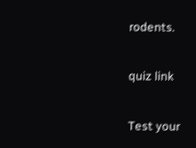rodents.

quiz link

Test your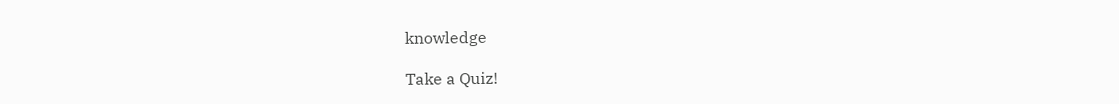knowledge

Take a Quiz!